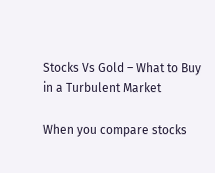Stocks Vs Gold – What to Buy in a Turbulent Market

When you compare stocks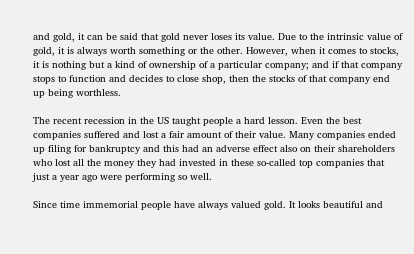and gold, it can be said that gold never loses its value. Due to the intrinsic value of gold, it is always worth something or the other. However, when it comes to stocks, it is nothing but a kind of ownership of a particular company; and if that company stops to function and decides to close shop, then the stocks of that company end up being worthless.

The recent recession in the US taught people a hard lesson. Even the best companies suffered and lost a fair amount of their value. Many companies ended up filing for bankruptcy and this had an adverse effect also on their shareholders who lost all the money they had invested in these so-called top companies that just a year ago were performing so well.

Since time immemorial people have always valued gold. It looks beautiful and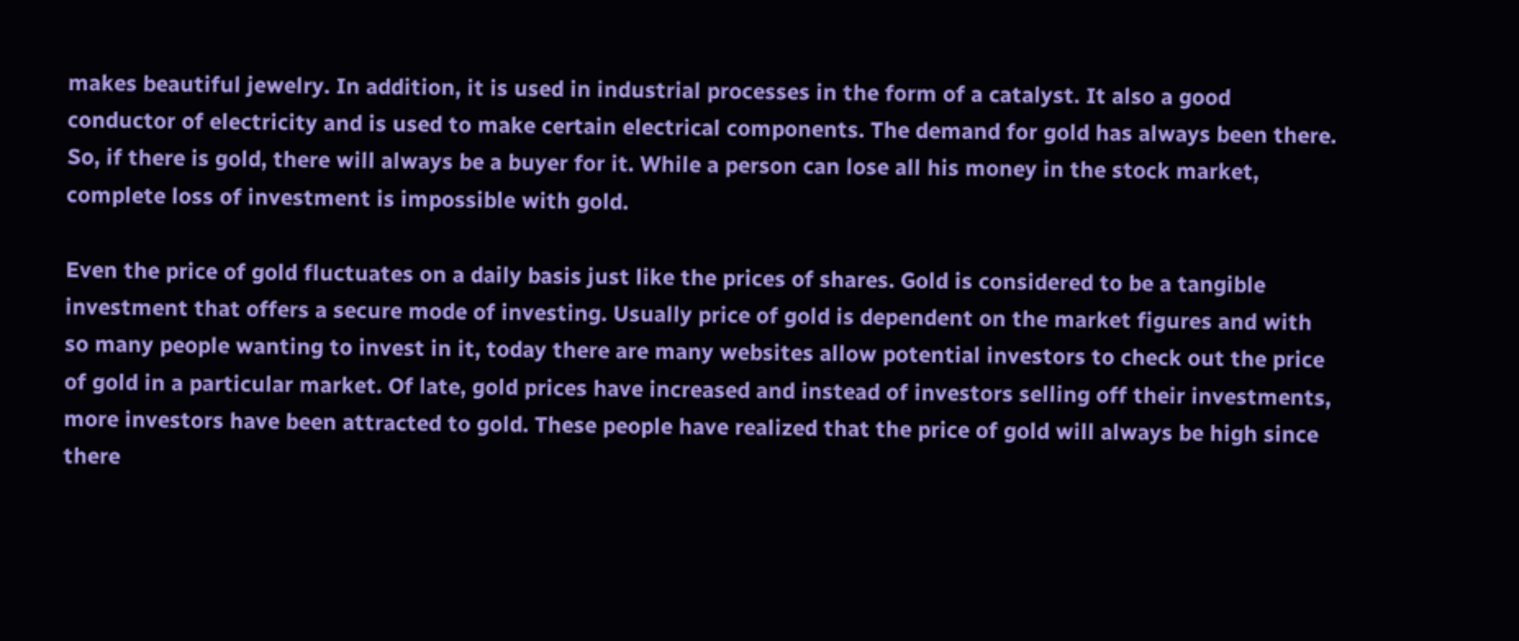makes beautiful jewelry. In addition, it is used in industrial processes in the form of a catalyst. It also a good conductor of electricity and is used to make certain electrical components. The demand for gold has always been there. So, if there is gold, there will always be a buyer for it. While a person can lose all his money in the stock market, complete loss of investment is impossible with gold.

Even the price of gold fluctuates on a daily basis just like the prices of shares. Gold is considered to be a tangible investment that offers a secure mode of investing. Usually price of gold is dependent on the market figures and with so many people wanting to invest in it, today there are many websites allow potential investors to check out the price of gold in a particular market. Of late, gold prices have increased and instead of investors selling off their investments, more investors have been attracted to gold. These people have realized that the price of gold will always be high since there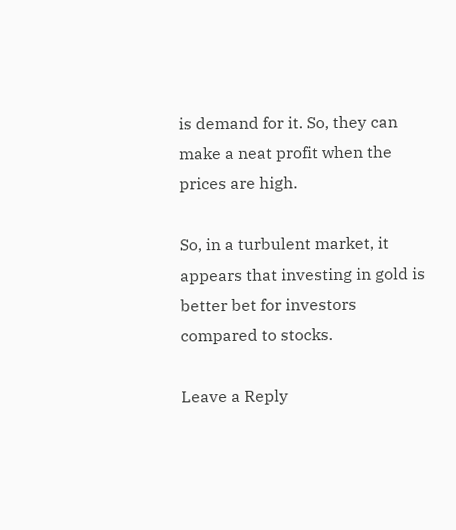is demand for it. So, they can make a neat profit when the prices are high.

So, in a turbulent market, it appears that investing in gold is better bet for investors compared to stocks.

Leave a Reply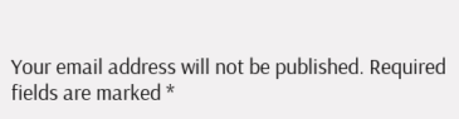Your email address will not be published. Required fields are marked *